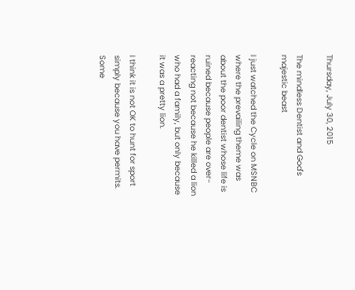Thursday, July 30, 2015

The mindless Dentist and God's majestic beast

I just watched the Cycle on MSNBC where the prevailing theme was about the poor dentist whose life is ruined because people are over-reacting not because he killed a lion who had a family, but only because it was a pretty lion.

I think it is not OK to hunt for sport simply because you have permits.  Some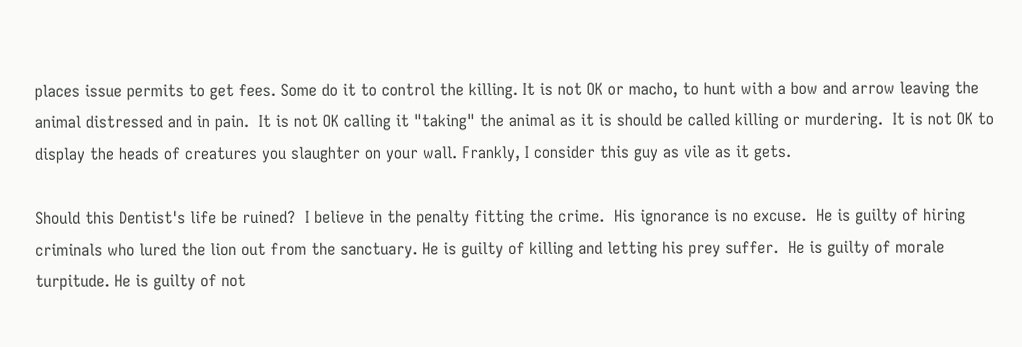places issue permits to get fees. Some do it to control the killing. It is not OK or macho, to hunt with a bow and arrow leaving the animal distressed and in pain.  It is not OK calling it "taking" the animal as it is should be called killing or murdering.  It is not OK to display the heads of creatures you slaughter on your wall. Frankly, I consider this guy as vile as it gets.

Should this Dentist's life be ruined?  I believe in the penalty fitting the crime.  His ignorance is no excuse.  He is guilty of hiring criminals who lured the lion out from the sanctuary. He is guilty of killing and letting his prey suffer.  He is guilty of morale turpitude. He is guilty of not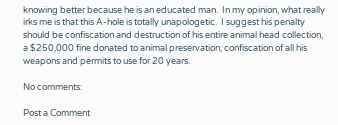knowing better because he is an educated man.  In my opinion, what really irks me is that this A-hole is totally unapologetic.  I suggest his penalty should be confiscation and destruction of his entire animal head collection,  a $250,000 fine donated to animal preservation, confiscation of all his weapons and permits to use for 20 years.

No comments:

Post a Comment